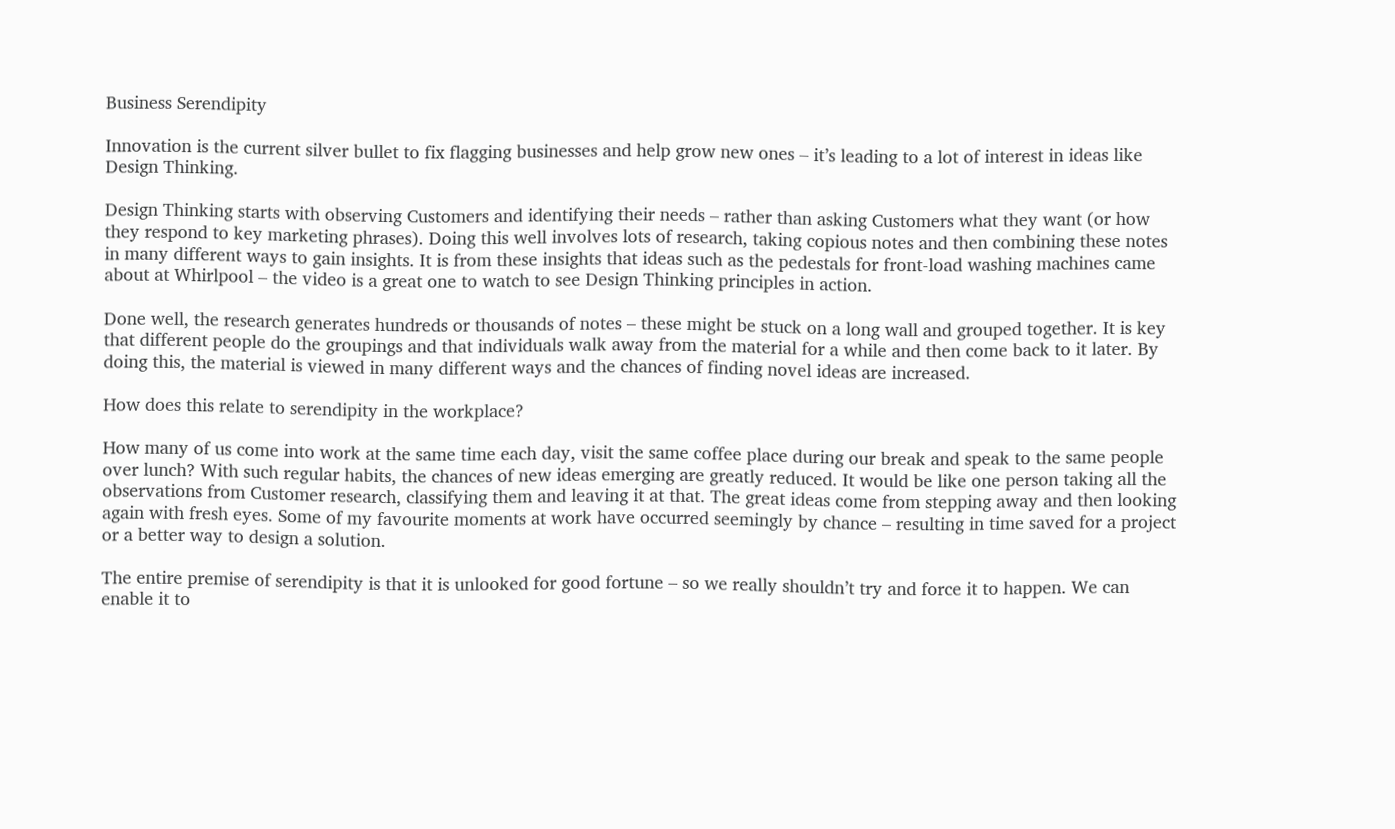Business Serendipity

Innovation is the current silver bullet to fix flagging businesses and help grow new ones – it’s leading to a lot of interest in ideas like Design Thinking.

Design Thinking starts with observing Customers and identifying their needs – rather than asking Customers what they want (or how they respond to key marketing phrases). Doing this well involves lots of research, taking copious notes and then combining these notes in many different ways to gain insights. It is from these insights that ideas such as the pedestals for front-load washing machines came about at Whirlpool – the video is a great one to watch to see Design Thinking principles in action.

Done well, the research generates hundreds or thousands of notes – these might be stuck on a long wall and grouped together. It is key that different people do the groupings and that individuals walk away from the material for a while and then come back to it later. By doing this, the material is viewed in many different ways and the chances of finding novel ideas are increased.

How does this relate to serendipity in the workplace?

How many of us come into work at the same time each day, visit the same coffee place during our break and speak to the same people over lunch? With such regular habits, the chances of new ideas emerging are greatly reduced. It would be like one person taking all the observations from Customer research, classifying them and leaving it at that. The great ideas come from stepping away and then looking again with fresh eyes. Some of my favourite moments at work have occurred seemingly by chance – resulting in time saved for a project or a better way to design a solution.

The entire premise of serendipity is that it is unlooked for good fortune – so we really shouldn’t try and force it to happen. We can enable it to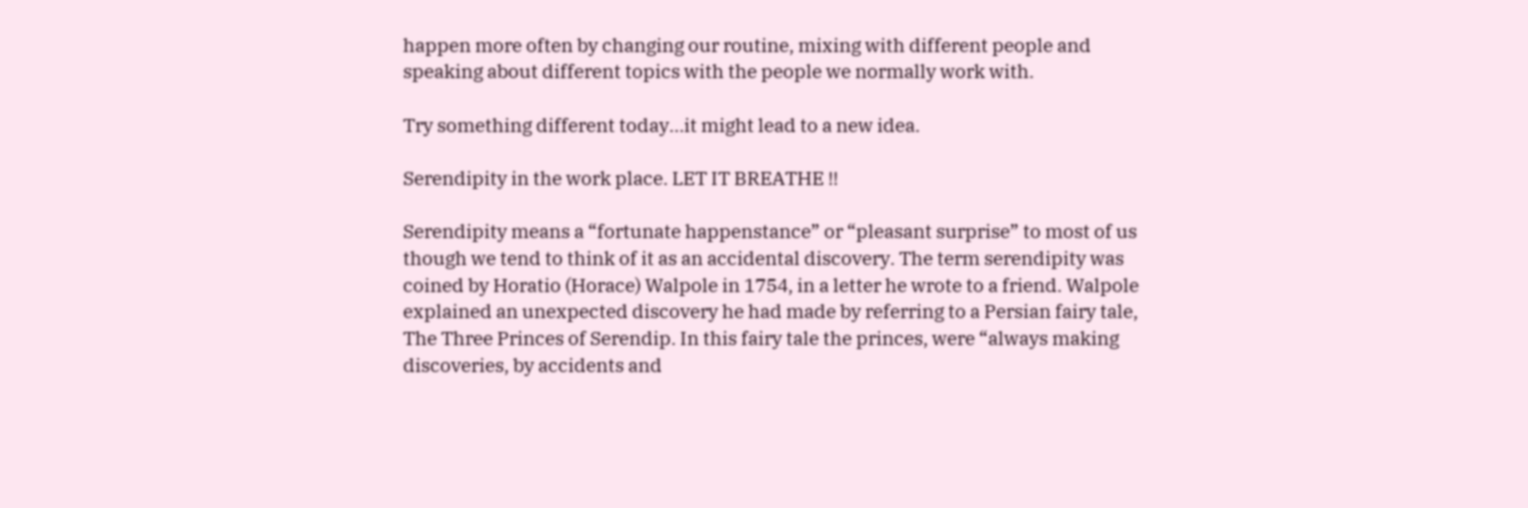happen more often by changing our routine, mixing with different people and speaking about different topics with the people we normally work with.

Try something different today…it might lead to a new idea.

Serendipity in the work place. LET IT BREATHE !!

Serendipity means a “fortunate happenstance” or “pleasant surprise” to most of us though we tend to think of it as an accidental discovery. The term serendipity was coined by Horatio (Horace) Walpole in 1754, in a letter he wrote to a friend. Walpole explained an unexpected discovery he had made by referring to a Persian fairy tale, The Three Princes of Serendip. In this fairy tale the princes, were “always making discoveries, by accidents and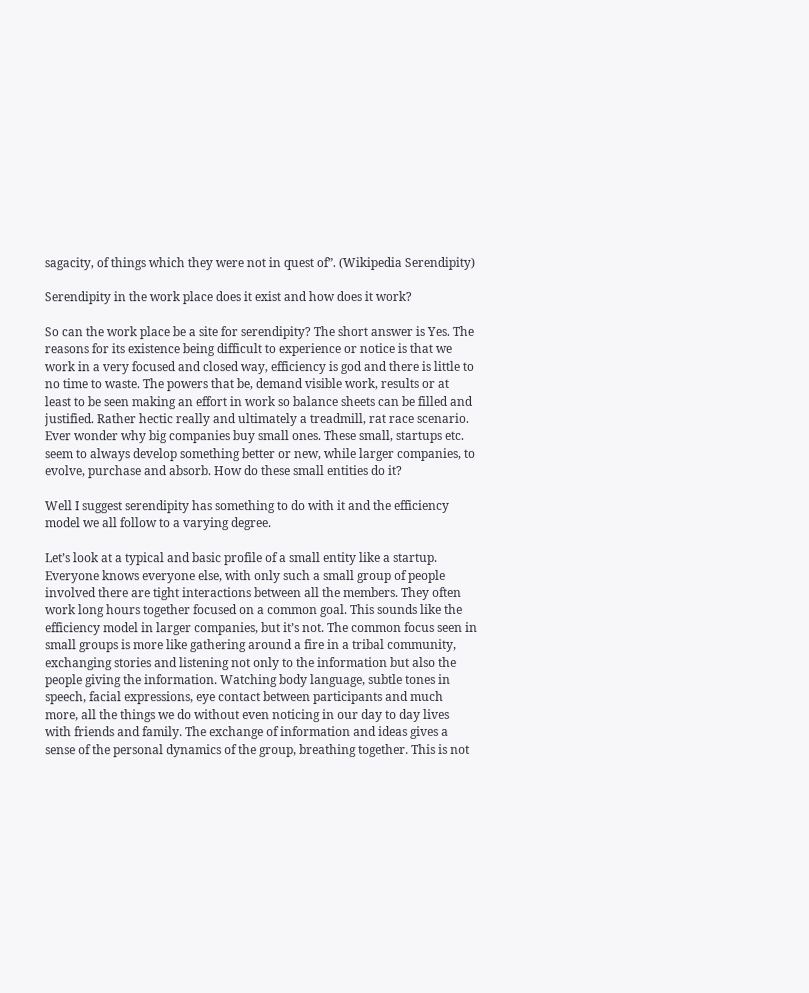sagacity, of things which they were not in quest of”. (Wikipedia Serendipity)

Serendipity in the work place does it exist and how does it work?

So can the work place be a site for serendipity? The short answer is Yes. The reasons for its existence being difficult to experience or notice is that we work in a very focused and closed way, efficiency is god and there is little to no time to waste. The powers that be, demand visible work, results or at least to be seen making an effort in work so balance sheets can be filled and justified. Rather hectic really and ultimately a treadmill, rat race scenario. Ever wonder why big companies buy small ones. These small, startups etc. seem to always develop something better or new, while larger companies, to evolve, purchase and absorb. How do these small entities do it?

Well I suggest serendipity has something to do with it and the efficiency model we all follow to a varying degree.

Let’s look at a typical and basic profile of a small entity like a startup. Everyone knows everyone else, with only such a small group of people involved there are tight interactions between all the members. They often work long hours together focused on a common goal. This sounds like the efficiency model in larger companies, but it’s not. The common focus seen in small groups is more like gathering around a fire in a tribal community, exchanging stories and listening not only to the information but also the people giving the information. Watching body language, subtle tones in speech, facial expressions, eye contact between participants and much more, all the things we do without even noticing in our day to day lives with friends and family. The exchange of information and ideas gives a sense of the personal dynamics of the group, breathing together. This is not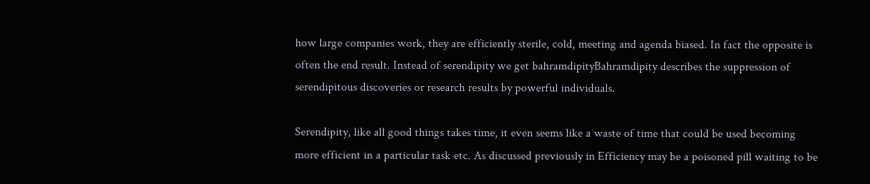how large companies work, they are efficiently sterile, cold, meeting and agenda biased. In fact the opposite is often the end result. Instead of serendipity we get bahramdipityBahramdipity describes the suppression of serendipitous discoveries or research results by powerful individuals.

Serendipity, like all good things takes time, it even seems like a waste of time that could be used becoming more efficient in a particular task etc. As discussed previously in Efficiency may be a poisoned pill waiting to be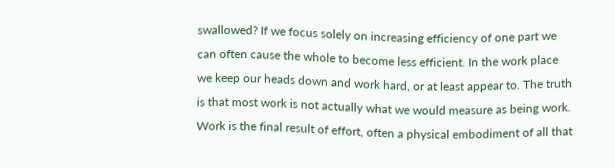swallowed? If we focus solely on increasing efficiency of one part we can often cause the whole to become less efficient. In the work place we keep our heads down and work hard, or at least appear to. The truth is that most work is not actually what we would measure as being work. Work is the final result of effort, often a physical embodiment of all that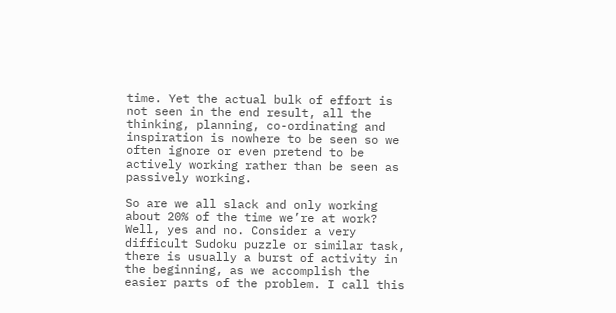time. Yet the actual bulk of effort is not seen in the end result, all the thinking, planning, co-ordinating and inspiration is nowhere to be seen so we often ignore or even pretend to be actively working rather than be seen as passively working.

So are we all slack and only working about 20% of the time we’re at work? Well, yes and no. Consider a very difficult Sudoku puzzle or similar task, there is usually a burst of activity in the beginning, as we accomplish the easier parts of the problem. I call this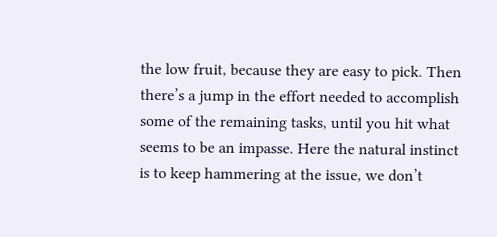the low fruit, because they are easy to pick. Then there’s a jump in the effort needed to accomplish some of the remaining tasks, until you hit what seems to be an impasse. Here the natural instinct is to keep hammering at the issue, we don’t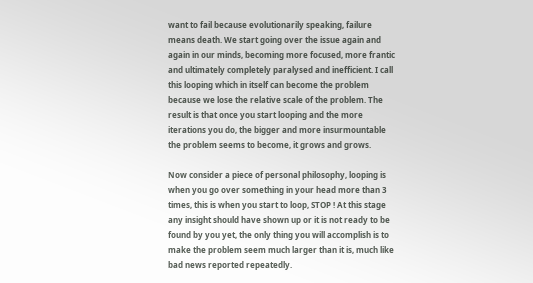want to fail because evolutionarily speaking, failure means death. We start going over the issue again and again in our minds, becoming more focused, more frantic and ultimately completely paralysed and inefficient. I call this looping which in itself can become the problem because we lose the relative scale of the problem. The result is that once you start looping and the more iterations you do, the bigger and more insurmountable the problem seems to become, it grows and grows.

Now consider a piece of personal philosophy, looping is when you go over something in your head more than 3 times, this is when you start to loop, STOP ! At this stage any insight should have shown up or it is not ready to be found by you yet, the only thing you will accomplish is to make the problem seem much larger than it is, much like bad news reported repeatedly.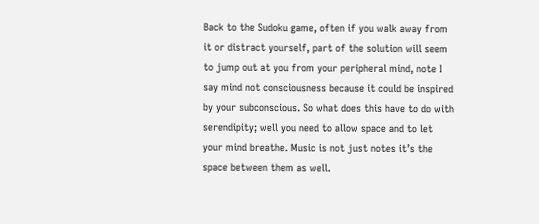Back to the Sudoku game, often if you walk away from it or distract yourself, part of the solution will seem to jump out at you from your peripheral mind, note I say mind not consciousness because it could be inspired by your subconscious. So what does this have to do with serendipity; well you need to allow space and to let your mind breathe. Music is not just notes it’s the space between them as well.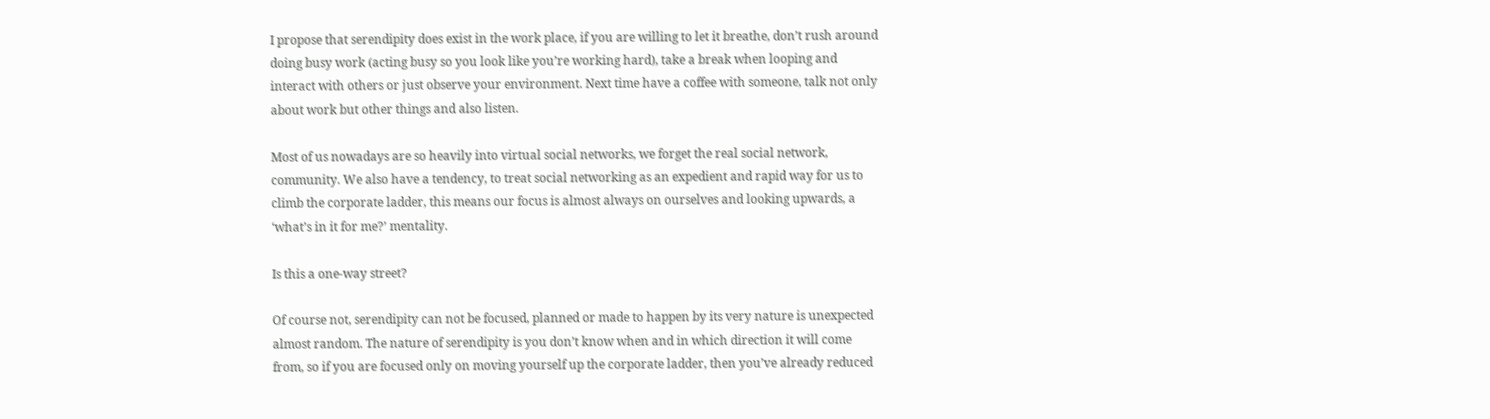I propose that serendipity does exist in the work place, if you are willing to let it breathe, don’t rush around doing busy work (acting busy so you look like you’re working hard), take a break when looping and interact with others or just observe your environment. Next time have a coffee with someone, talk not only about work but other things and also listen.

Most of us nowadays are so heavily into virtual social networks, we forget the real social network, community. We also have a tendency, to treat social networking as an expedient and rapid way for us to climb the corporate ladder, this means our focus is almost always on ourselves and looking upwards, a ‘what’s in it for me?’ mentality.

Is this a one-way street?

Of course not, serendipity can not be focused, planned or made to happen by its very nature is unexpected almost random. The nature of serendipity is you don’t know when and in which direction it will come from, so if you are focused only on moving yourself up the corporate ladder, then you’ve already reduced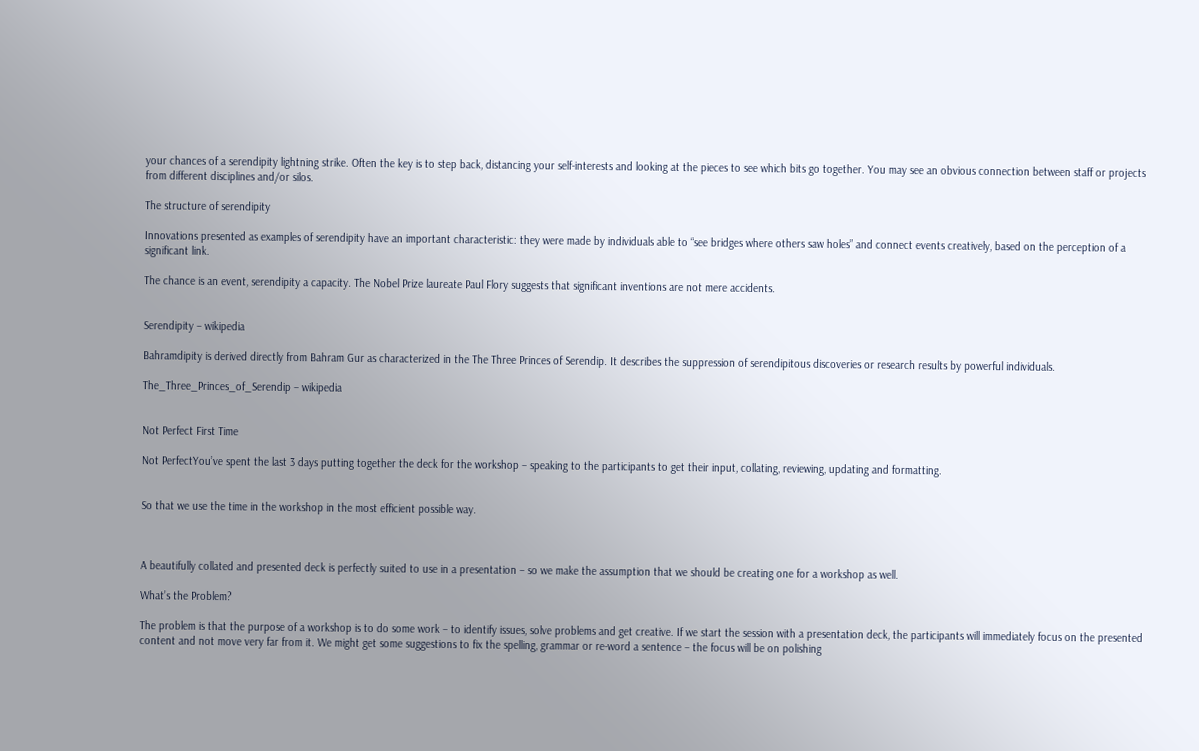your chances of a serendipity lightning strike. Often the key is to step back, distancing your self-interests and looking at the pieces to see which bits go together. You may see an obvious connection between staff or projects from different disciplines and/or silos.

The structure of serendipity

Innovations presented as examples of serendipity have an important characteristic: they were made by individuals able to “see bridges where others saw holes” and connect events creatively, based on the perception of a significant link.

The chance is an event, serendipity a capacity. The Nobel Prize laureate Paul Flory suggests that significant inventions are not mere accidents.


Serendipity – wikipedia

Bahramdipity is derived directly from Bahram Gur as characterized in the The Three Princes of Serendip. It describes the suppression of serendipitous discoveries or research results by powerful individuals.

The_Three_Princes_of_Serendip – wikipedia


Not Perfect First Time

Not PerfectYou’ve spent the last 3 days putting together the deck for the workshop – speaking to the participants to get their input, collating, reviewing, updating and formatting.


So that we use the time in the workshop in the most efficient possible way.



A beautifully collated and presented deck is perfectly suited to use in a presentation – so we make the assumption that we should be creating one for a workshop as well.

What’s the Problem?

The problem is that the purpose of a workshop is to do some work – to identify issues, solve problems and get creative. If we start the session with a presentation deck, the participants will immediately focus on the presented content and not move very far from it. We might get some suggestions to fix the spelling, grammar or re-word a sentence – the focus will be on polishing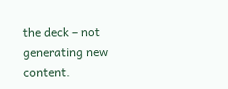the deck – not generating new content.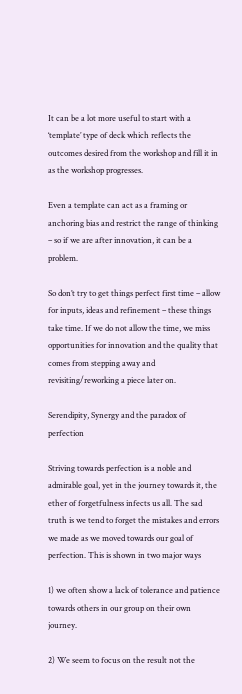It can be a lot more useful to start with a ‘template’ type of deck which reflects the outcomes desired from the workshop and fill it in as the workshop progresses.

Even a template can act as a framing or anchoring bias and restrict the range of thinking – so if we are after innovation, it can be a problem.

So don’t try to get things perfect first time – allow for inputs, ideas and refinement – these things take time. If we do not allow the time, we miss opportunities for innovation and the quality that comes from stepping away and revisiting/reworking a piece later on.

Serendipity, Synergy and the paradox of perfection

Striving towards perfection is a noble and admirable goal, yet in the journey towards it, the ether of forgetfulness infects us all. The sad truth is we tend to forget the mistakes and errors we made as we moved towards our goal of perfection. This is shown in two major ways

1) we often show a lack of tolerance and patience towards others in our group on their own journey.

2) We seem to focus on the result not the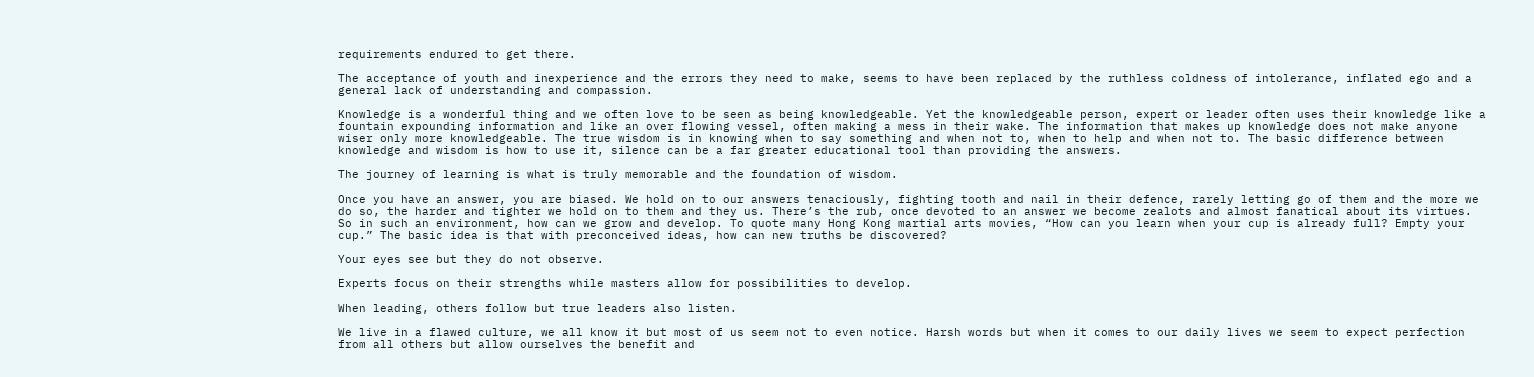requirements endured to get there.

The acceptance of youth and inexperience and the errors they need to make, seems to have been replaced by the ruthless coldness of intolerance, inflated ego and a general lack of understanding and compassion.

Knowledge is a wonderful thing and we often love to be seen as being knowledgeable. Yet the knowledgeable person, expert or leader often uses their knowledge like a fountain expounding information and like an over flowing vessel, often making a mess in their wake. The information that makes up knowledge does not make anyone wiser only more knowledgeable. The true wisdom is in knowing when to say something and when not to, when to help and when not to. The basic difference between knowledge and wisdom is how to use it, silence can be a far greater educational tool than providing the answers.

The journey of learning is what is truly memorable and the foundation of wisdom.

Once you have an answer, you are biased. We hold on to our answers tenaciously, fighting tooth and nail in their defence, rarely letting go of them and the more we do so, the harder and tighter we hold on to them and they us. There’s the rub, once devoted to an answer we become zealots and almost fanatical about its virtues. So in such an environment, how can we grow and develop. To quote many Hong Kong martial arts movies, “How can you learn when your cup is already full? Empty your cup.” The basic idea is that with preconceived ideas, how can new truths be discovered?

Your eyes see but they do not observe.

Experts focus on their strengths while masters allow for possibilities to develop.

When leading, others follow but true leaders also listen.

We live in a flawed culture, we all know it but most of us seem not to even notice. Harsh words but when it comes to our daily lives we seem to expect perfection from all others but allow ourselves the benefit and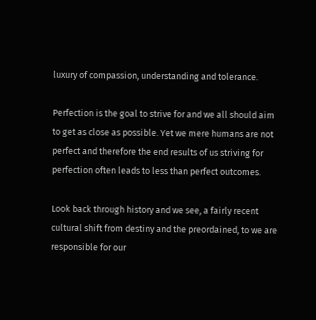luxury of compassion, understanding and tolerance.

Perfection is the goal to strive for and we all should aim to get as close as possible. Yet we mere humans are not perfect and therefore the end results of us striving for perfection often leads to less than perfect outcomes.

Look back through history and we see, a fairly recent cultural shift from destiny and the preordained, to we are responsible for our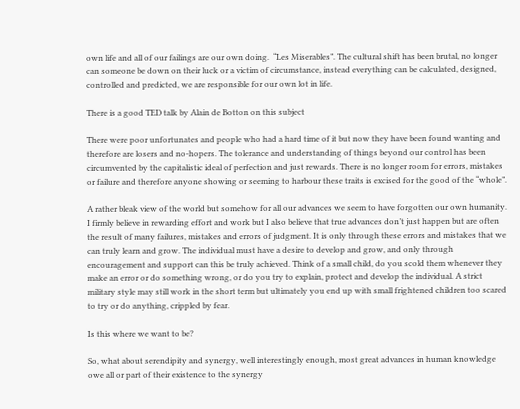own life and all of our failings are our own doing.  “Les Miserables”. The cultural shift has been brutal, no longer can someone be down on their luck or a victim of circumstance, instead everything can be calculated, designed, controlled and predicted, we are responsible for our own lot in life.

There is a good TED talk by Alain de Botton on this subject

There were poor unfortunates and people who had a hard time of it but now they have been found wanting and therefore are losers and no-hopers. The tolerance and understanding of things beyond our control has been circumvented by the capitalistic ideal of perfection and just rewards. There is no longer room for errors, mistakes or failure and therefore anyone showing or seeming to harbour these traits is excised for the good of the “whole”.

A rather bleak view of the world but somehow for all our advances we seem to have forgotten our own humanity. I firmly believe in rewarding effort and work but I also believe that true advances don’t just happen but are often the result of many failures, mistakes and errors of judgment. It is only through these errors and mistakes that we can truly learn and grow. The individual must have a desire to develop and grow, and only through encouragement and support can this be truly achieved. Think of a small child, do you scold them whenever they make an error or do something wrong, or do you try to explain, protect and develop the individual. A strict military style may still work in the short term but ultimately you end up with small frightened children too scared to try or do anything, crippled by fear.

Is this where we want to be?

So, what about serendipity and synergy, well interestingly enough, most great advances in human knowledge owe all or part of their existence to the synergy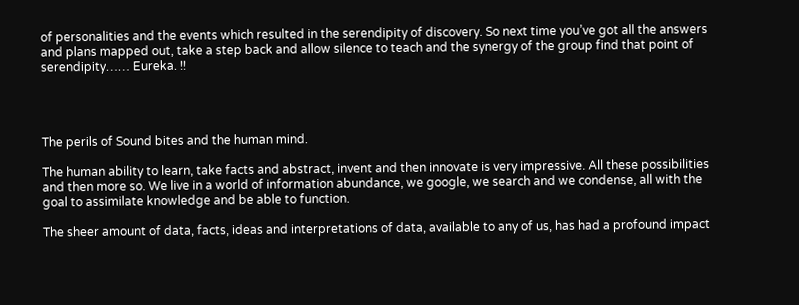of personalities and the events which resulted in the serendipity of discovery. So next time you’ve got all the answers and plans mapped out, take a step back and allow silence to teach and the synergy of the group find that point of serendipity…… Eureka. !!




The perils of Sound bites and the human mind.

The human ability to learn, take facts and abstract, invent and then innovate is very impressive. All these possibilities and then more so. We live in a world of information abundance, we google, we search and we condense, all with the goal to assimilate knowledge and be able to function.

The sheer amount of data, facts, ideas and interpretations of data, available to any of us, has had a profound impact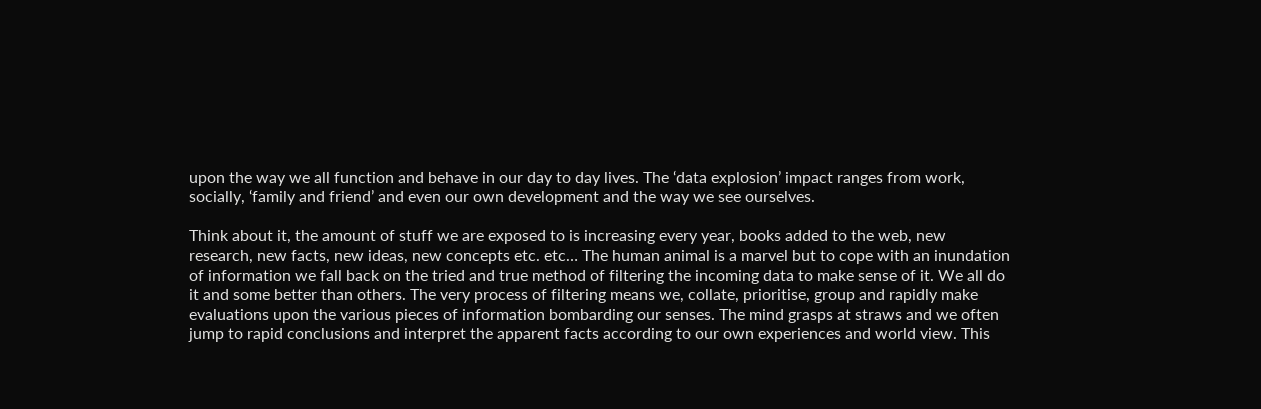upon the way we all function and behave in our day to day lives. The ‘data explosion’ impact ranges from work, socially, ‘family and friend’ and even our own development and the way we see ourselves.

Think about it, the amount of stuff we are exposed to is increasing every year, books added to the web, new research, new facts, new ideas, new concepts etc. etc… The human animal is a marvel but to cope with an inundation of information we fall back on the tried and true method of filtering the incoming data to make sense of it. We all do it and some better than others. The very process of filtering means we, collate, prioritise, group and rapidly make evaluations upon the various pieces of information bombarding our senses. The mind grasps at straws and we often jump to rapid conclusions and interpret the apparent facts according to our own experiences and world view. This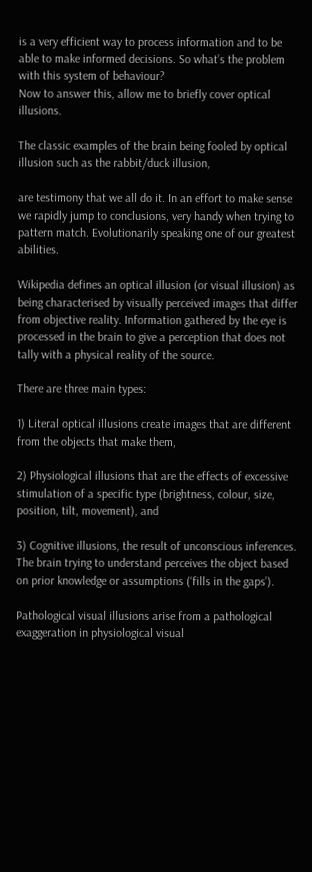is a very efficient way to process information and to be able to make informed decisions. So what’s the problem with this system of behaviour?
Now to answer this, allow me to briefly cover optical illusions.

The classic examples of the brain being fooled by optical illusion such as the rabbit/duck illusion,

are testimony that we all do it. In an effort to make sense we rapidly jump to conclusions, very handy when trying to pattern match. Evolutionarily speaking one of our greatest abilities.

Wikipedia defines an optical illusion (or visual illusion) as being characterised by visually perceived images that differ from objective reality. Information gathered by the eye is processed in the brain to give a perception that does not tally with a physical reality of the source.

There are three main types:

1) Literal optical illusions create images that are different from the objects that make them,

2) Physiological illusions that are the effects of excessive stimulation of a specific type (brightness, colour, size, position, tilt, movement), and

3) Cognitive illusions, the result of unconscious inferences. The brain trying to understand perceives the object based on prior knowledge or assumptions (‘fills in the gaps’).

Pathological visual illusions arise from a pathological exaggeration in physiological visual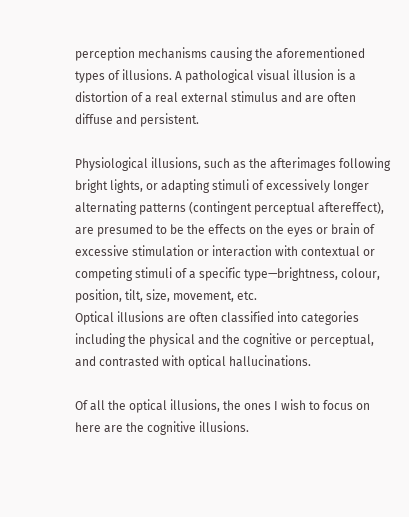perception mechanisms causing the aforementioned types of illusions. A pathological visual illusion is a distortion of a real external stimulus and are often diffuse and persistent.

Physiological illusions, such as the afterimages following bright lights, or adapting stimuli of excessively longer alternating patterns (contingent perceptual aftereffect), are presumed to be the effects on the eyes or brain of excessive stimulation or interaction with contextual or competing stimuli of a specific type—brightness, colour, position, tilt, size, movement, etc.
Optical illusions are often classified into categories including the physical and the cognitive or perceptual, and contrasted with optical hallucinations.

Of all the optical illusions, the ones I wish to focus on here are the cognitive illusions.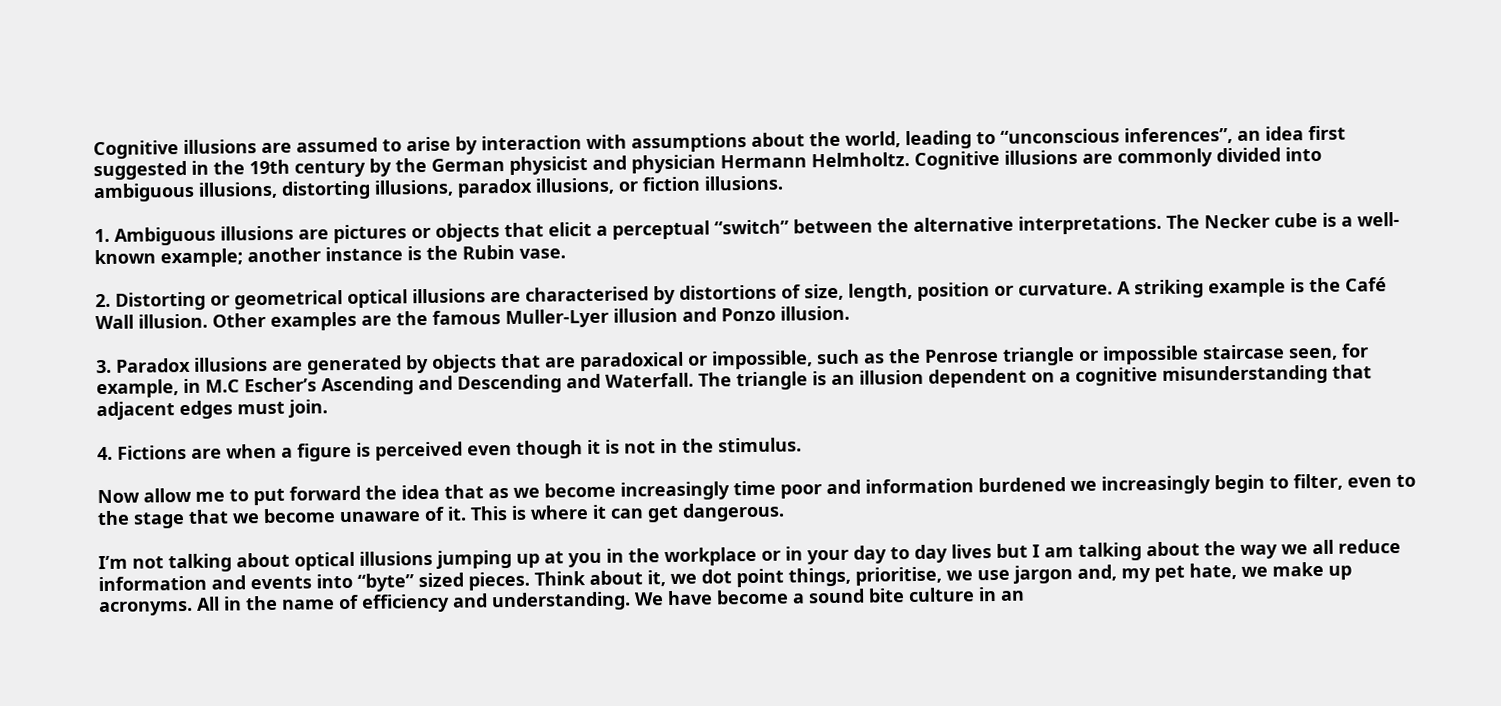Cognitive illusions are assumed to arise by interaction with assumptions about the world, leading to “unconscious inferences”, an idea first suggested in the 19th century by the German physicist and physician Hermann Helmholtz. Cognitive illusions are commonly divided into ambiguous illusions, distorting illusions, paradox illusions, or fiction illusions.

1. Ambiguous illusions are pictures or objects that elicit a perceptual “switch” between the alternative interpretations. The Necker cube is a well-known example; another instance is the Rubin vase.

2. Distorting or geometrical optical illusions are characterised by distortions of size, length, position or curvature. A striking example is the Café Wall illusion. Other examples are the famous Muller-Lyer illusion and Ponzo illusion.

3. Paradox illusions are generated by objects that are paradoxical or impossible, such as the Penrose triangle or impossible staircase seen, for example, in M.C Escher’s Ascending and Descending and Waterfall. The triangle is an illusion dependent on a cognitive misunderstanding that adjacent edges must join.

4. Fictions are when a figure is perceived even though it is not in the stimulus.

Now allow me to put forward the idea that as we become increasingly time poor and information burdened we increasingly begin to filter, even to the stage that we become unaware of it. This is where it can get dangerous.

I’m not talking about optical illusions jumping up at you in the workplace or in your day to day lives but I am talking about the way we all reduce information and events into “byte” sized pieces. Think about it, we dot point things, prioritise, we use jargon and, my pet hate, we make up acronyms. All in the name of efficiency and understanding. We have become a sound bite culture in an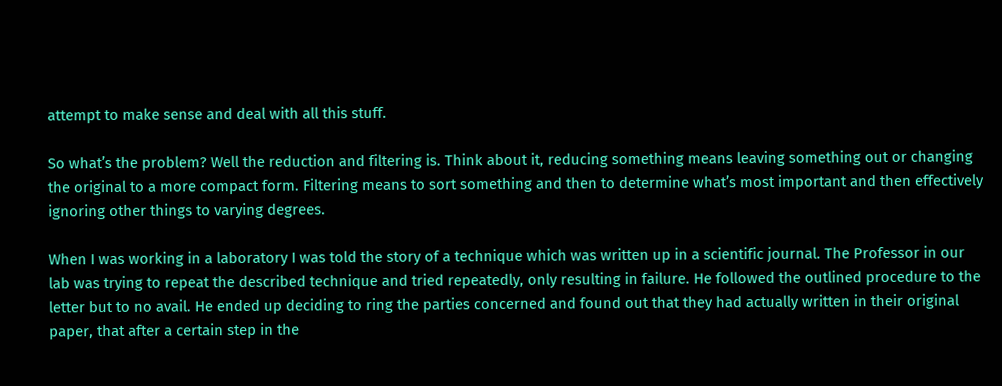attempt to make sense and deal with all this stuff.

So what’s the problem? Well the reduction and filtering is. Think about it, reducing something means leaving something out or changing the original to a more compact form. Filtering means to sort something and then to determine what’s most important and then effectively ignoring other things to varying degrees.

When I was working in a laboratory I was told the story of a technique which was written up in a scientific journal. The Professor in our lab was trying to repeat the described technique and tried repeatedly, only resulting in failure. He followed the outlined procedure to the letter but to no avail. He ended up deciding to ring the parties concerned and found out that they had actually written in their original paper, that after a certain step in the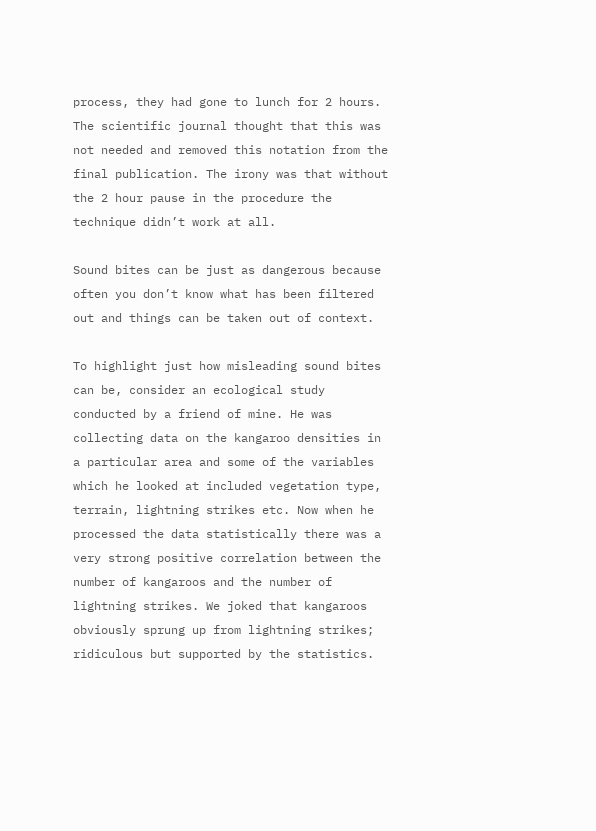process, they had gone to lunch for 2 hours. The scientific journal thought that this was not needed and removed this notation from the final publication. The irony was that without the 2 hour pause in the procedure the technique didn’t work at all.

Sound bites can be just as dangerous because often you don’t know what has been filtered out and things can be taken out of context.

To highlight just how misleading sound bites can be, consider an ecological study conducted by a friend of mine. He was collecting data on the kangaroo densities in a particular area and some of the variables which he looked at included vegetation type, terrain, lightning strikes etc. Now when he processed the data statistically there was a very strong positive correlation between the number of kangaroos and the number of lightning strikes. We joked that kangaroos obviously sprung up from lightning strikes; ridiculous but supported by the statistics.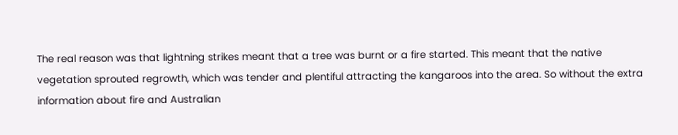The real reason was that lightning strikes meant that a tree was burnt or a fire started. This meant that the native vegetation sprouted regrowth, which was tender and plentiful attracting the kangaroos into the area. So without the extra information about fire and Australian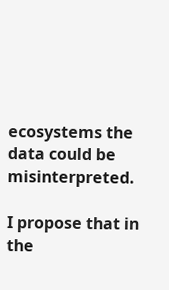ecosystems the data could be misinterpreted.

I propose that in the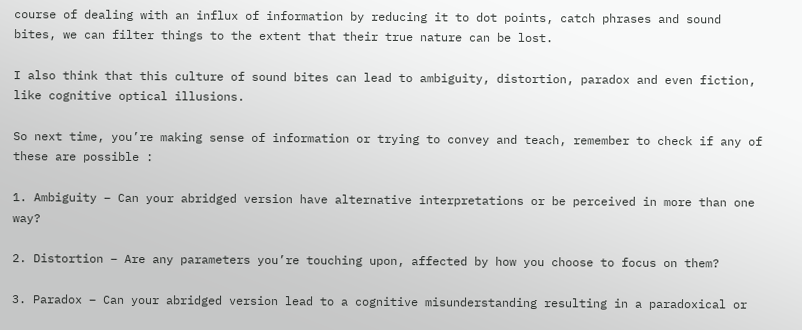course of dealing with an influx of information by reducing it to dot points, catch phrases and sound bites, we can filter things to the extent that their true nature can be lost.

I also think that this culture of sound bites can lead to ambiguity, distortion, paradox and even fiction, like cognitive optical illusions.

So next time, you’re making sense of information or trying to convey and teach, remember to check if any of these are possible :

1. Ambiguity – Can your abridged version have alternative interpretations or be perceived in more than one way?

2. Distortion – Are any parameters you’re touching upon, affected by how you choose to focus on them?

3. Paradox – Can your abridged version lead to a cognitive misunderstanding resulting in a paradoxical or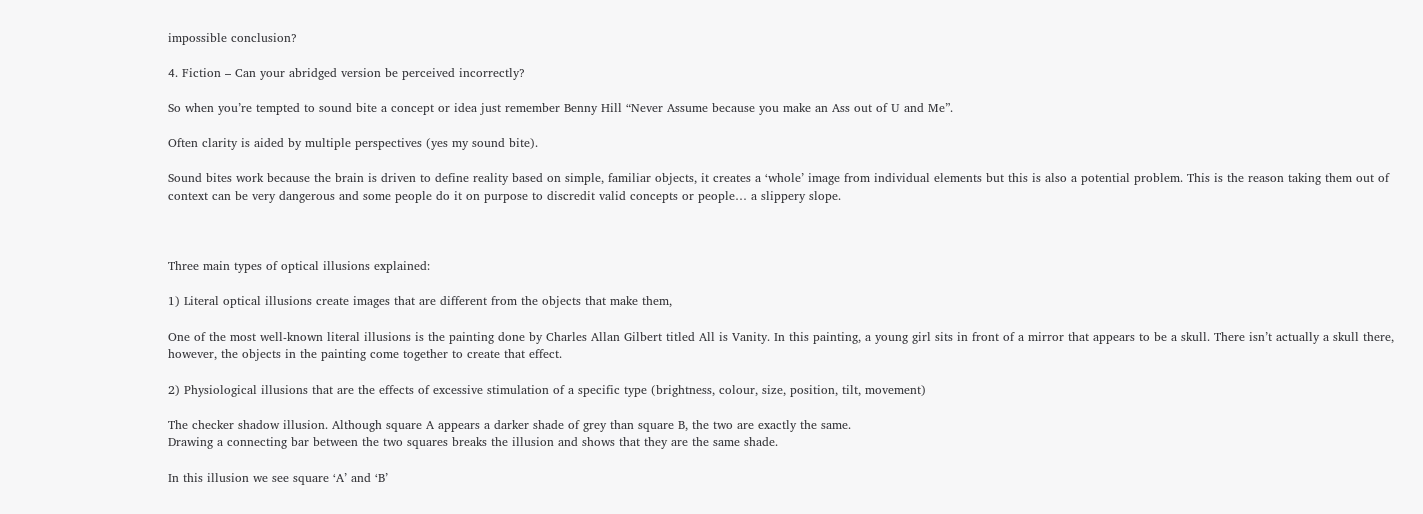impossible conclusion?

4. Fiction – Can your abridged version be perceived incorrectly?

So when you’re tempted to sound bite a concept or idea just remember Benny Hill “Never Assume because you make an Ass out of U and Me”.

Often clarity is aided by multiple perspectives (yes my sound bite).

Sound bites work because the brain is driven to define reality based on simple, familiar objects, it creates a ‘whole’ image from individual elements but this is also a potential problem. This is the reason taking them out of context can be very dangerous and some people do it on purpose to discredit valid concepts or people… a slippery slope.



Three main types of optical illusions explained:

1) Literal optical illusions create images that are different from the objects that make them,

One of the most well-known literal illusions is the painting done by Charles Allan Gilbert titled All is Vanity. In this painting, a young girl sits in front of a mirror that appears to be a skull. There isn’t actually a skull there, however, the objects in the painting come together to create that effect.

2) Physiological illusions that are the effects of excessive stimulation of a specific type (brightness, colour, size, position, tilt, movement)

The checker shadow illusion. Although square A appears a darker shade of grey than square B, the two are exactly the same.
Drawing a connecting bar between the two squares breaks the illusion and shows that they are the same shade.

In this illusion we see square ‘A’ and ‘B’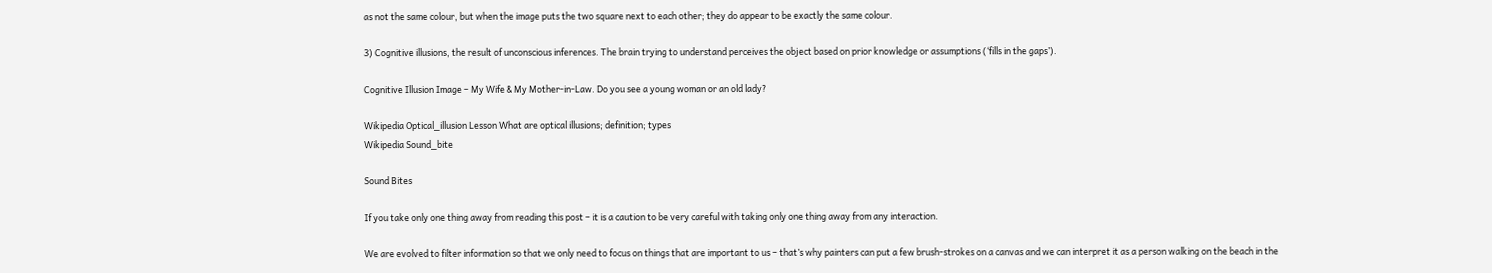as not the same colour, but when the image puts the two square next to each other; they do appear to be exactly the same colour.

3) Cognitive illusions, the result of unconscious inferences. The brain trying to understand perceives the object based on prior knowledge or assumptions (‘fills in the gaps’).

Cognitive Illusion Image – My Wife & My Mother-in-Law. Do you see a young woman or an old lady?

Wikipedia Optical_illusion Lesson What are optical illusions; definition; types
Wikipedia Sound_bite

Sound Bites

If you take only one thing away from reading this post – it is a caution to be very careful with taking only one thing away from any interaction.

We are evolved to filter information so that we only need to focus on things that are important to us – that’s why painters can put a few brush-strokes on a canvas and we can interpret it as a person walking on the beach in the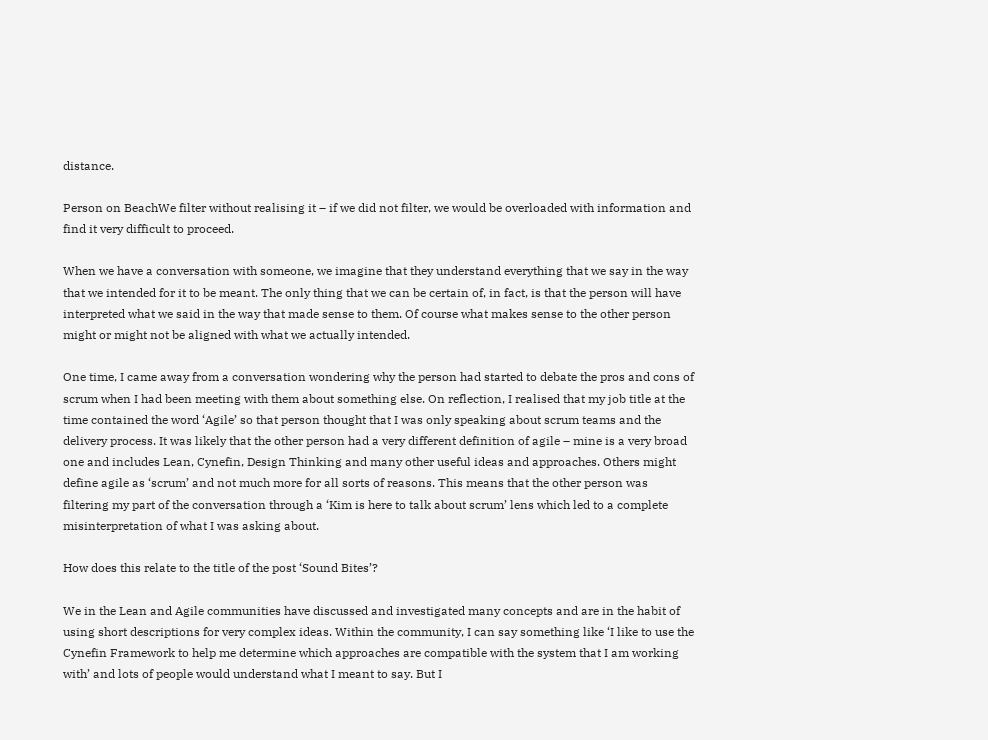distance.

Person on BeachWe filter without realising it – if we did not filter, we would be overloaded with information and find it very difficult to proceed.

When we have a conversation with someone, we imagine that they understand everything that we say in the way that we intended for it to be meant. The only thing that we can be certain of, in fact, is that the person will have interpreted what we said in the way that made sense to them. Of course what makes sense to the other person might or might not be aligned with what we actually intended.

One time, I came away from a conversation wondering why the person had started to debate the pros and cons of scrum when I had been meeting with them about something else. On reflection, I realised that my job title at the time contained the word ‘Agile’ so that person thought that I was only speaking about scrum teams and the delivery process. It was likely that the other person had a very different definition of agile – mine is a very broad one and includes Lean, Cynefin, Design Thinking and many other useful ideas and approaches. Others might define agile as ‘scrum’ and not much more for all sorts of reasons. This means that the other person was filtering my part of the conversation through a ‘Kim is here to talk about scrum’ lens which led to a complete misinterpretation of what I was asking about.

How does this relate to the title of the post ‘Sound Bites’?

We in the Lean and Agile communities have discussed and investigated many concepts and are in the habit of using short descriptions for very complex ideas. Within the community, I can say something like ‘I like to use the Cynefin Framework to help me determine which approaches are compatible with the system that I am working with’ and lots of people would understand what I meant to say. But I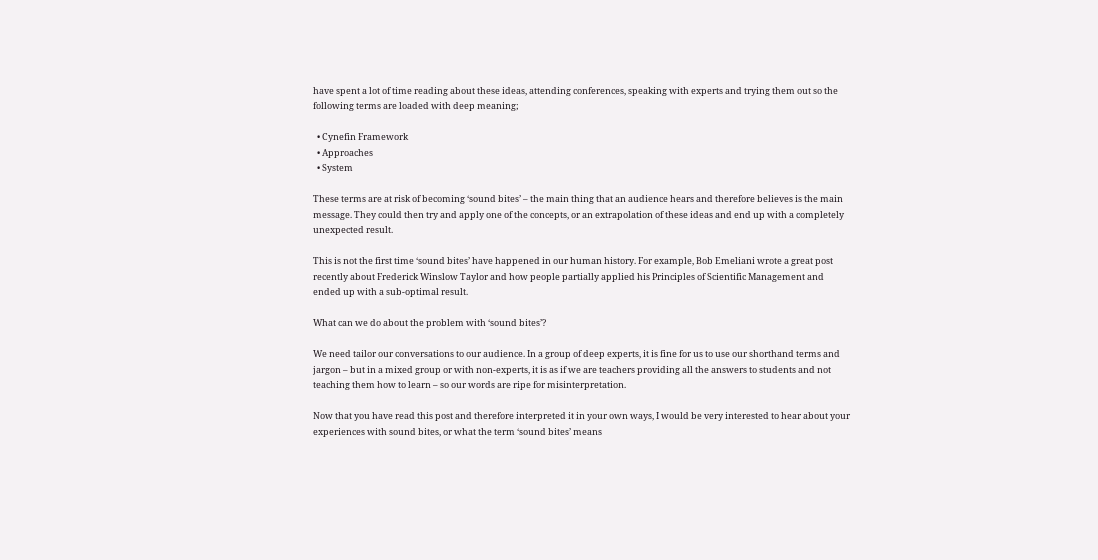have spent a lot of time reading about these ideas, attending conferences, speaking with experts and trying them out so the following terms are loaded with deep meaning;

  • Cynefin Framework
  • Approaches
  • System

These terms are at risk of becoming ‘sound bites’ – the main thing that an audience hears and therefore believes is the main message. They could then try and apply one of the concepts, or an extrapolation of these ideas and end up with a completely unexpected result.

This is not the first time ‘sound bites’ have happened in our human history. For example, Bob Emeliani wrote a great post recently about Frederick Winslow Taylor and how people partially applied his Principles of Scientific Management and ended up with a sub-optimal result.

What can we do about the problem with ‘sound bites’?

We need tailor our conversations to our audience. In a group of deep experts, it is fine for us to use our shorthand terms and jargon – but in a mixed group or with non-experts, it is as if we are teachers providing all the answers to students and not teaching them how to learn – so our words are ripe for misinterpretation.

Now that you have read this post and therefore interpreted it in your own ways, I would be very interested to hear about your experiences with sound bites, or what the term ‘sound bites’ means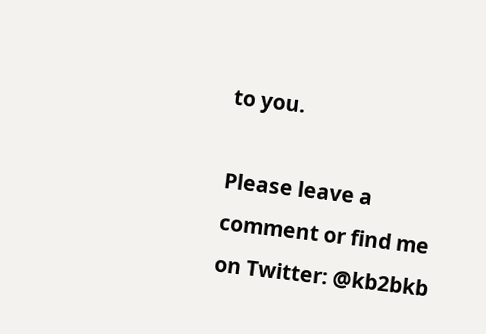to you.

Please leave a comment or find me on Twitter: @kb2bkb